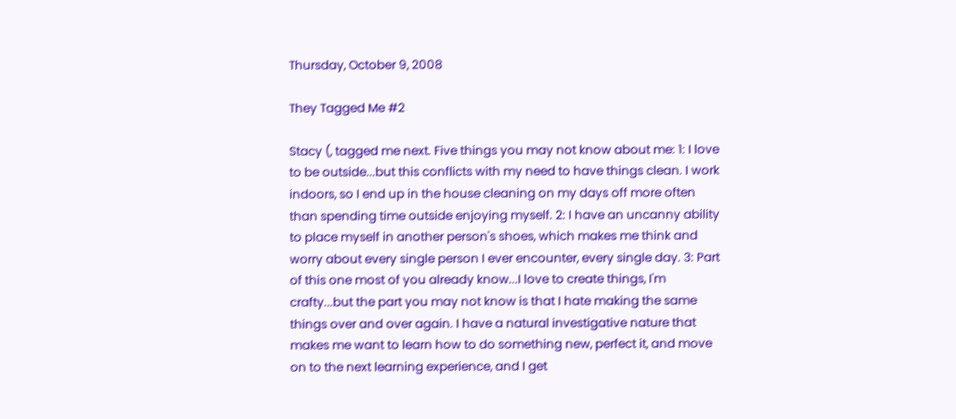Thursday, October 9, 2008

They Tagged Me #2

Stacy (, tagged me next. Five things you may not know about me: 1: I love to be outside...but this conflicts with my need to have things clean. I work indoors, so I end up in the house cleaning on my days off more often than spending time outside enjoying myself. 2: I have an uncanny ability to place myself in another person's shoes, which makes me think and worry about every single person I ever encounter, every single day. 3: Part of this one most of you already know...I love to create things, I'm crafty...but the part you may not know is that I hate making the same things over and over again. I have a natural investigative nature that makes me want to learn how to do something new, perfect it, and move on to the next learning experience, and I get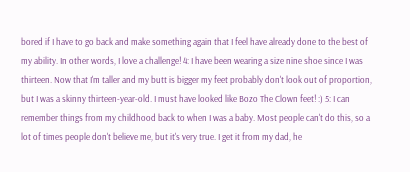bored if I have to go back and make something again that I feel have already done to the best of my ability. In other words, I love a challenge! 4: I have been wearing a size nine shoe since I was thirteen. Now that I'm taller and my butt is bigger my feet probably don't look out of proportion, but I was a skinny thirteen-year-old. I must have looked like Bozo The Clown feet! :) 5: I can remember things from my childhood back to when I was a baby. Most people can't do this, so a lot of times people don't believe me, but it's very true. I get it from my dad, he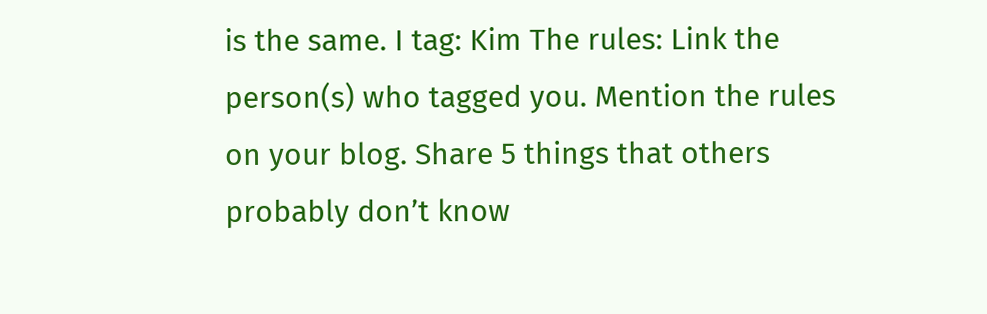is the same. I tag: Kim The rules: Link the person(s) who tagged you. Mention the rules on your blog. Share 5 things that others probably don’t know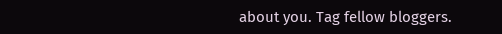about you. Tag fellow bloggers.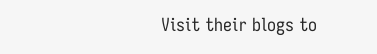Visit their blogs to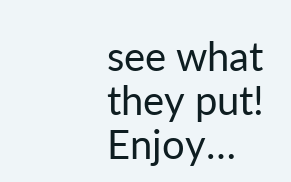see what they put! Enjoy…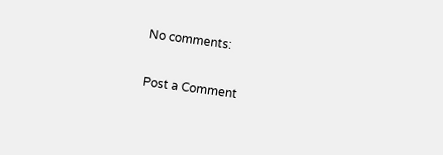No comments:

Post a Comment